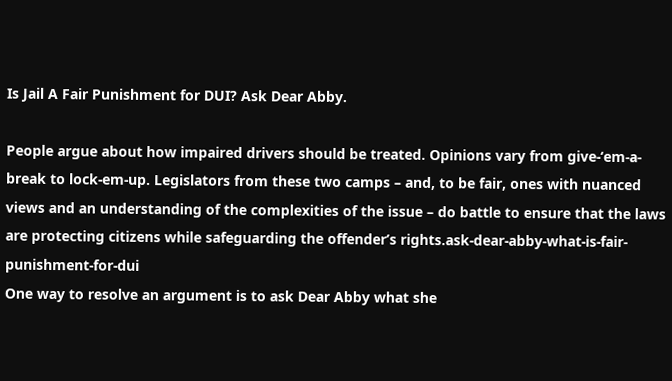Is Jail A Fair Punishment for DUI? Ask Dear Abby.

People argue about how impaired drivers should be treated. Opinions vary from give-‘em-a-break to lock-em-up. Legislators from these two camps – and, to be fair, ones with nuanced views and an understanding of the complexities of the issue – do battle to ensure that the laws are protecting citizens while safeguarding the offender’s rights.ask-dear-abby-what-is-fair-punishment-for-dui
One way to resolve an argument is to ask Dear Abby what she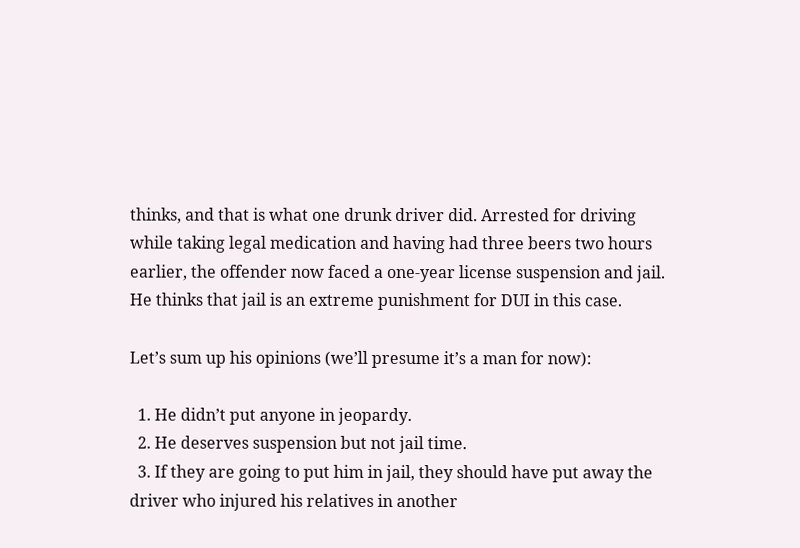thinks, and that is what one drunk driver did. Arrested for driving while taking legal medication and having had three beers two hours earlier, the offender now faced a one-year license suspension and jail. He thinks that jail is an extreme punishment for DUI in this case.

Let’s sum up his opinions (we’ll presume it’s a man for now):

  1. He didn’t put anyone in jeopardy.
  2. He deserves suspension but not jail time.
  3. If they are going to put him in jail, they should have put away the driver who injured his relatives in another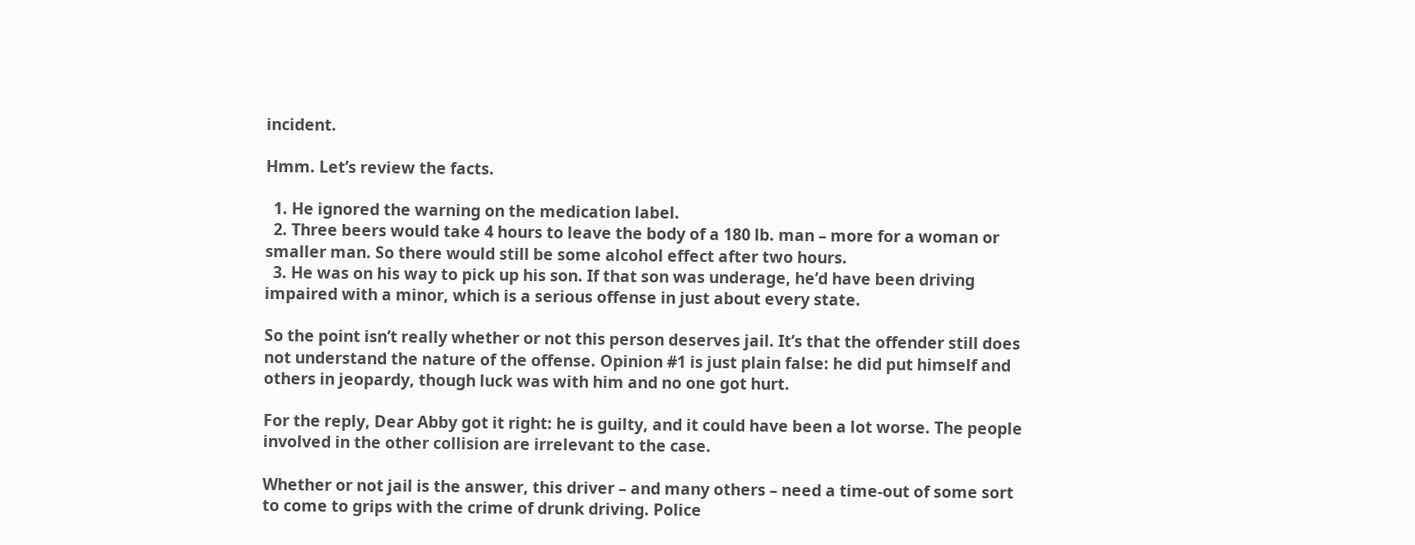incident.

Hmm. Let’s review the facts.

  1. He ignored the warning on the medication label.
  2. Three beers would take 4 hours to leave the body of a 180 lb. man – more for a woman or smaller man. So there would still be some alcohol effect after two hours.
  3. He was on his way to pick up his son. If that son was underage, he’d have been driving impaired with a minor, which is a serious offense in just about every state.

So the point isn’t really whether or not this person deserves jail. It’s that the offender still does not understand the nature of the offense. Opinion #1 is just plain false: he did put himself and others in jeopardy, though luck was with him and no one got hurt.

For the reply, Dear Abby got it right: he is guilty, and it could have been a lot worse. The people involved in the other collision are irrelevant to the case.

Whether or not jail is the answer, this driver – and many others – need a time-out of some sort to come to grips with the crime of drunk driving. Police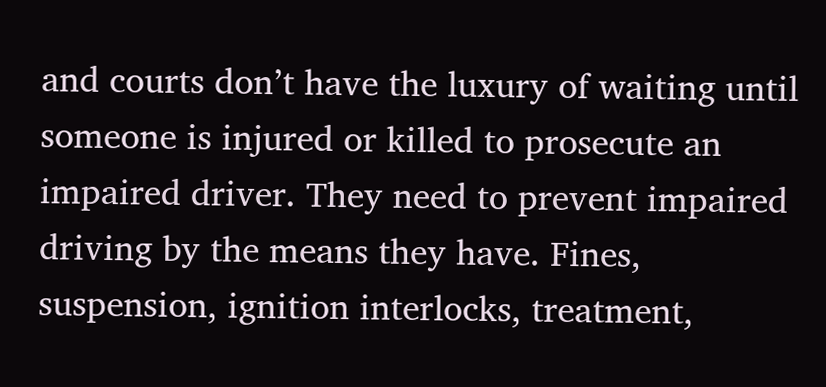and courts don’t have the luxury of waiting until someone is injured or killed to prosecute an impaired driver. They need to prevent impaired driving by the means they have. Fines, suspension, ignition interlocks, treatment,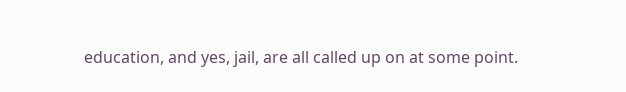education, and yes, jail, are all called up on at some point.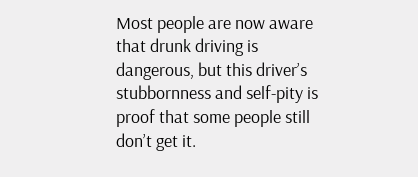Most people are now aware that drunk driving is dangerous, but this driver’s stubbornness and self-pity is proof that some people still don’t get it.